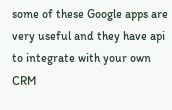some of these Google apps are very useful and they have api to integrate with your own CRM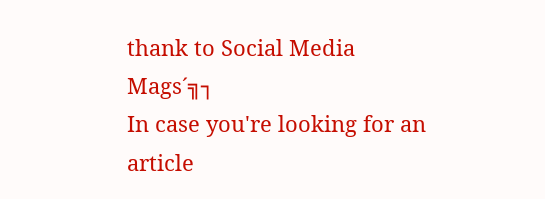thank to Social Media Mags´╗┐
In case you're looking for an article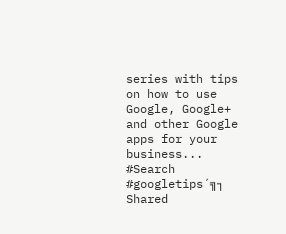series with tips on how to use Google, Google+ and other Google apps for your business... #Search #googletips´╗┐
Shared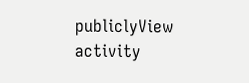publiclyView activity